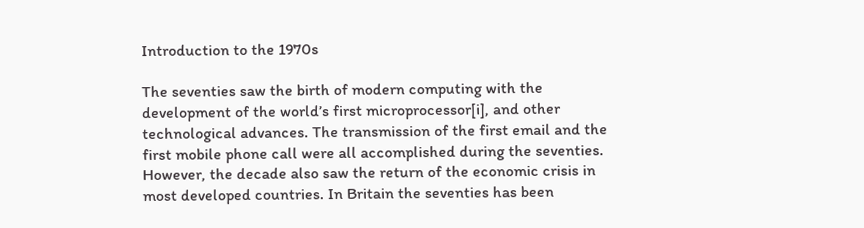Introduction to the 1970s

The seventies saw the birth of modern computing with the development of the world’s first microprocessor[i], and other technological advances. The transmission of the first email and the first mobile phone call were all accomplished during the seventies. However, the decade also saw the return of the economic crisis in most developed countries. In Britain the seventies has been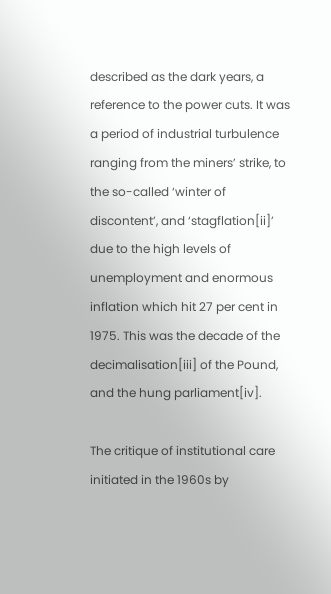described as the dark years, a reference to the power cuts. It was a period of industrial turbulence ranging from the miners’ strike, to the so-called ‘winter of discontent’, and ‘stagflation[ii]’ due to the high levels of unemployment and enormous inflation which hit 27 per cent in 1975. This was the decade of the decimalisation[iii] of the Pound, and the hung parliament[iv].

The critique of institutional care initiated in the 1960s by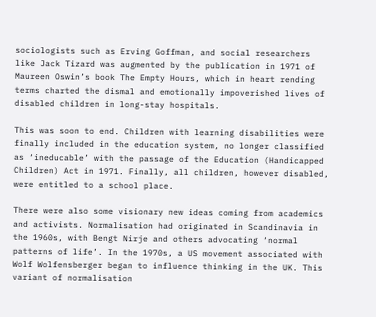sociologists such as Erving Goffman, and social researchers like Jack Tizard was augmented by the publication in 1971 of Maureen Oswin’s book The Empty Hours, which in heart rending terms charted the dismal and emotionally impoverished lives of disabled children in long-stay hospitals.

This was soon to end. Children with learning disabilities were finally included in the education system, no longer classified as ‘ineducable’ with the passage of the Education (Handicapped Children) Act in 1971. Finally, all children, however disabled, were entitled to a school place.

There were also some visionary new ideas coming from academics and activists. Normalisation had originated in Scandinavia in the 1960s, with Bengt Nirje and others advocating ‘normal patterns of life’. In the 1970s, a US movement associated with Wolf Wolfensberger began to influence thinking in the UK. This variant of normalisation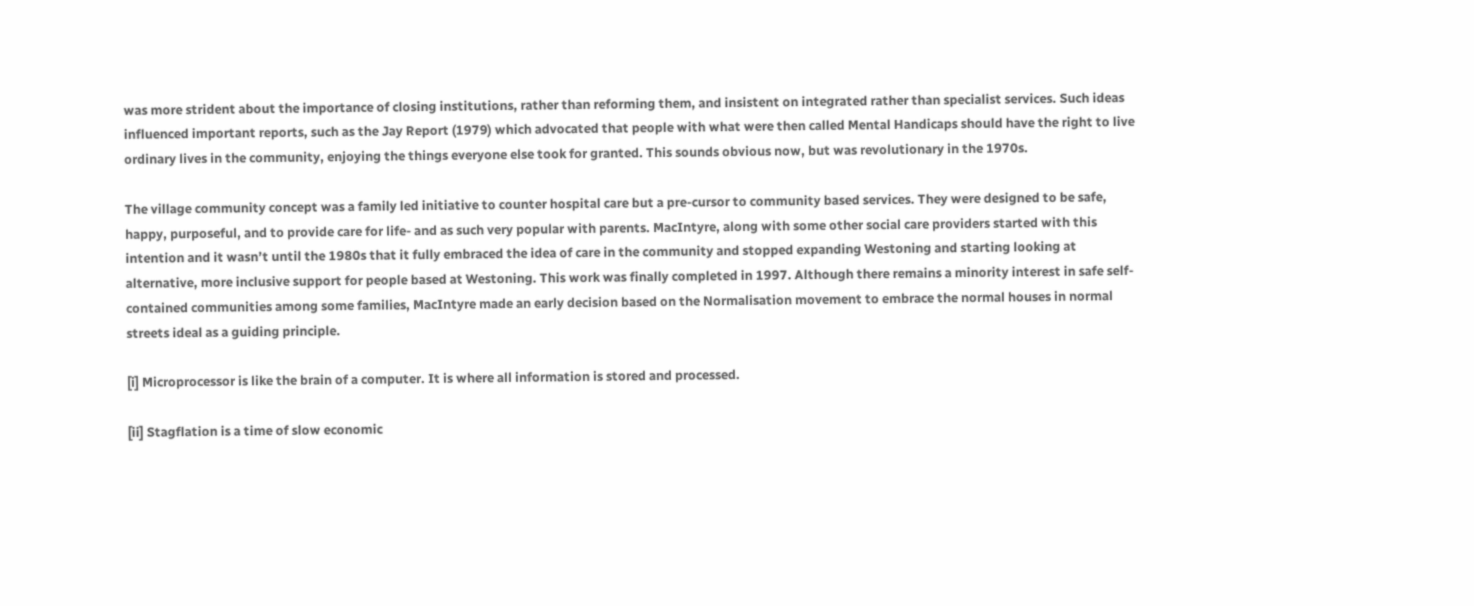was more strident about the importance of closing institutions, rather than reforming them, and insistent on integrated rather than specialist services. Such ideas influenced important reports, such as the Jay Report (1979) which advocated that people with what were then called Mental Handicaps should have the right to live ordinary lives in the community, enjoying the things everyone else took for granted. This sounds obvious now, but was revolutionary in the 1970s.

The village community concept was a family led initiative to counter hospital care but a pre-cursor to community based services. They were designed to be safe, happy, purposeful, and to provide care for life- and as such very popular with parents. MacIntyre, along with some other social care providers started with this intention and it wasn’t until the 1980s that it fully embraced the idea of care in the community and stopped expanding Westoning and starting looking at alternative, more inclusive support for people based at Westoning. This work was finally completed in 1997. Although there remains a minority interest in safe self-contained communities among some families, MacIntyre made an early decision based on the Normalisation movement to embrace the normal houses in normal streets ideal as a guiding principle.

[i] Microprocessor is like the brain of a computer. It is where all information is stored and processed.

[ii] Stagflation is a time of slow economic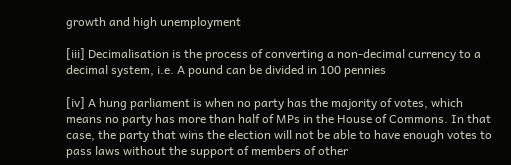growth and high unemployment

[iii] Decimalisation is the process of converting a non-decimal currency to a decimal system, i.e. A pound can be divided in 100 pennies

[iv] A hung parliament is when no party has the majority of votes, which means no party has more than half of MPs in the House of Commons. In that case, the party that wins the election will not be able to have enough votes to pass laws without the support of members of other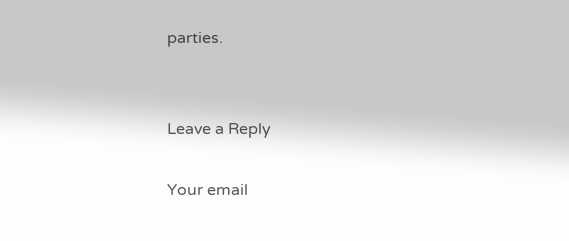parties.


Leave a Reply

Your email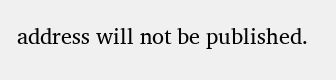address will not be published.